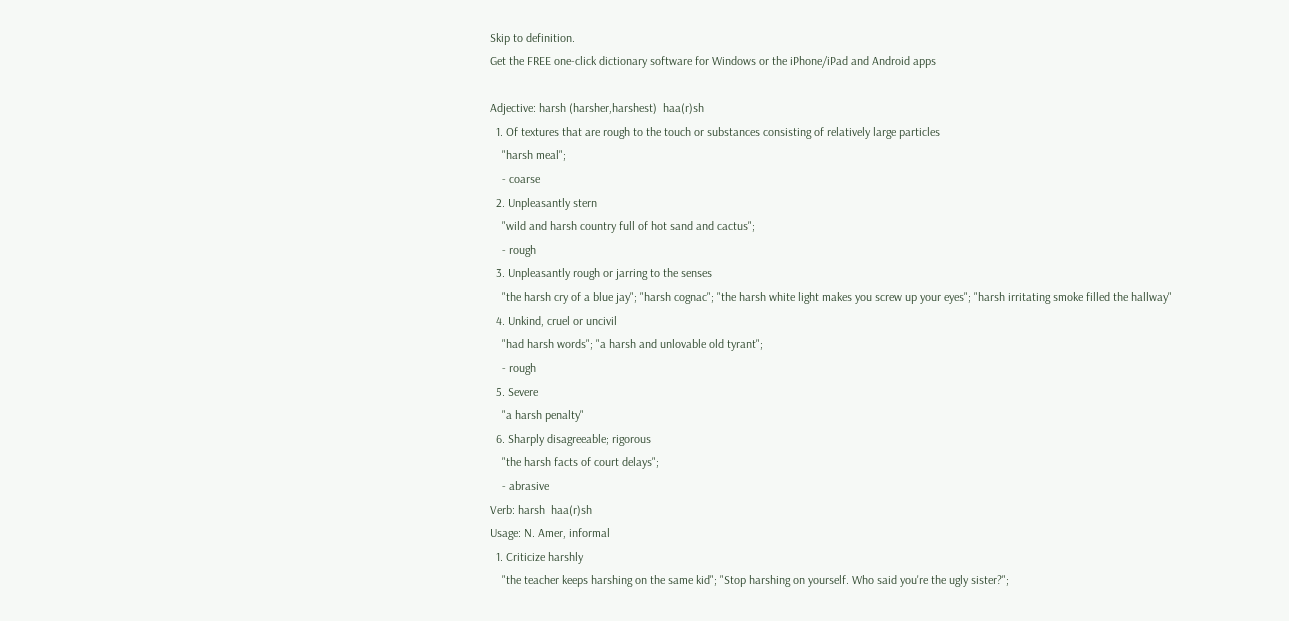Skip to definition.
Get the FREE one-click dictionary software for Windows or the iPhone/iPad and Android apps

Adjective: harsh (harsher,harshest)  haa(r)sh
  1. Of textures that are rough to the touch or substances consisting of relatively large particles
    "harsh meal";
    - coarse
  2. Unpleasantly stern
    "wild and harsh country full of hot sand and cactus";
    - rough
  3. Unpleasantly rough or jarring to the senses
    "the harsh cry of a blue jay"; "harsh cognac"; "the harsh white light makes you screw up your eyes"; "harsh irritating smoke filled the hallway"
  4. Unkind, cruel or uncivil
    "had harsh words"; "a harsh and unlovable old tyrant";
    - rough
  5. Severe
    "a harsh penalty"
  6. Sharply disagreeable; rigorous
    "the harsh facts of court delays";
    - abrasive
Verb: harsh  haa(r)sh
Usage: N. Amer, informal
  1. Criticize harshly
    "the teacher keeps harshing on the same kid"; "Stop harshing on yourself. Who said you're the ugly sister?";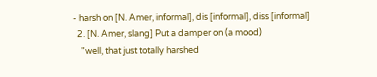- harsh on [N. Amer, informal], dis [informal], diss [informal]
  2. [N. Amer, slang] Put a damper on (a mood)
    "well, that just totally harshed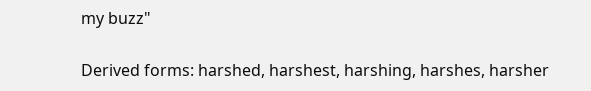my buzz"

Derived forms: harshed, harshest, harshing, harshes, harsher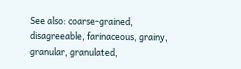See also: coarse-grained, disagreeable, farinaceous, grainy, granular, granulated,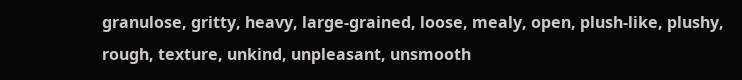granulose, gritty, heavy, large-grained, loose, mealy, open, plush-like, plushy, rough, texture, unkind, unpleasant, unsmooth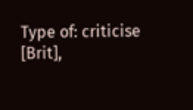Type of: criticise [Brit],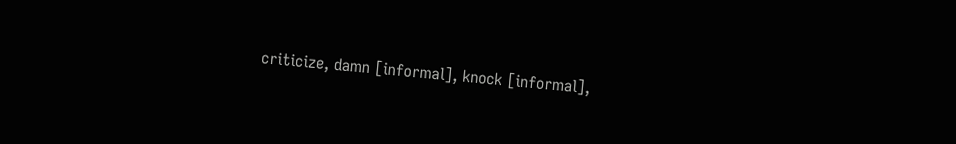criticize, damn [informal], knock [informal],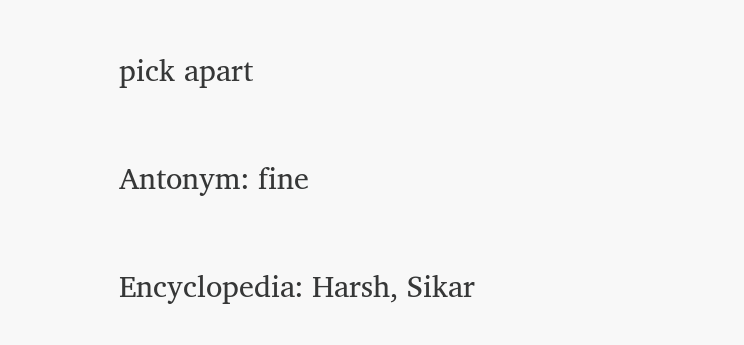pick apart

Antonym: fine

Encyclopedia: Harsh, Sikar